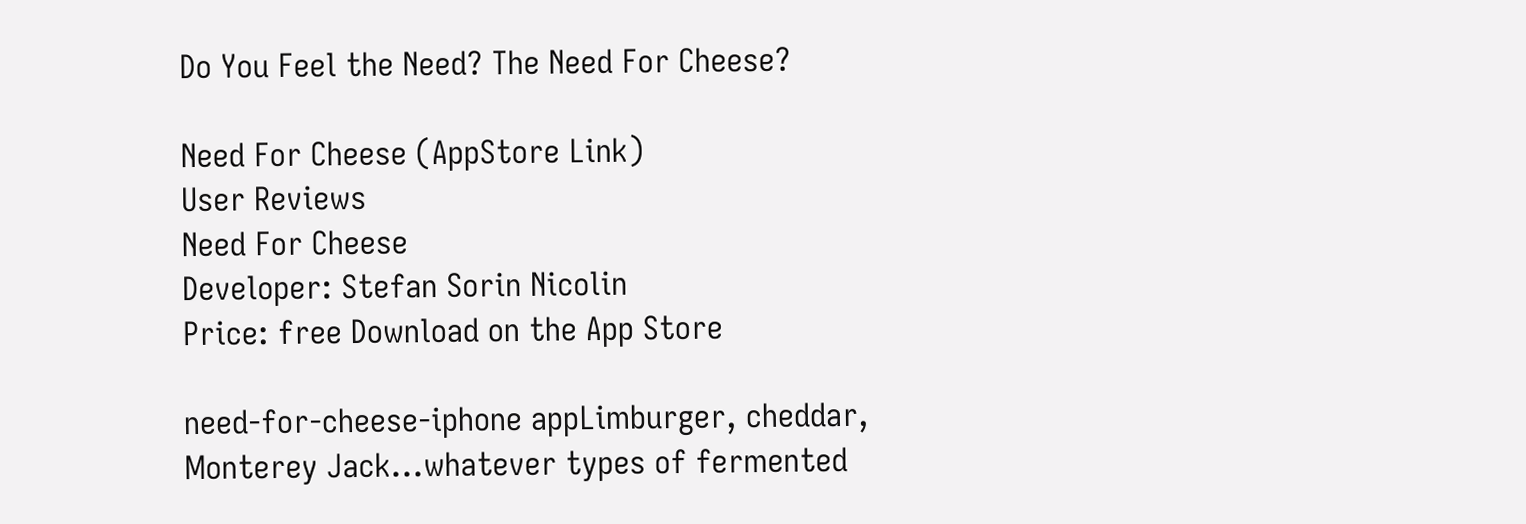Do You Feel the Need? The Need For Cheese?

Need For Cheese (AppStore Link)
User Reviews
Need For Cheese
Developer: Stefan Sorin Nicolin
Price: free Download on the App Store

need-for-cheese-iphone appLimburger, cheddar, Monterey Jack...whatever types of fermented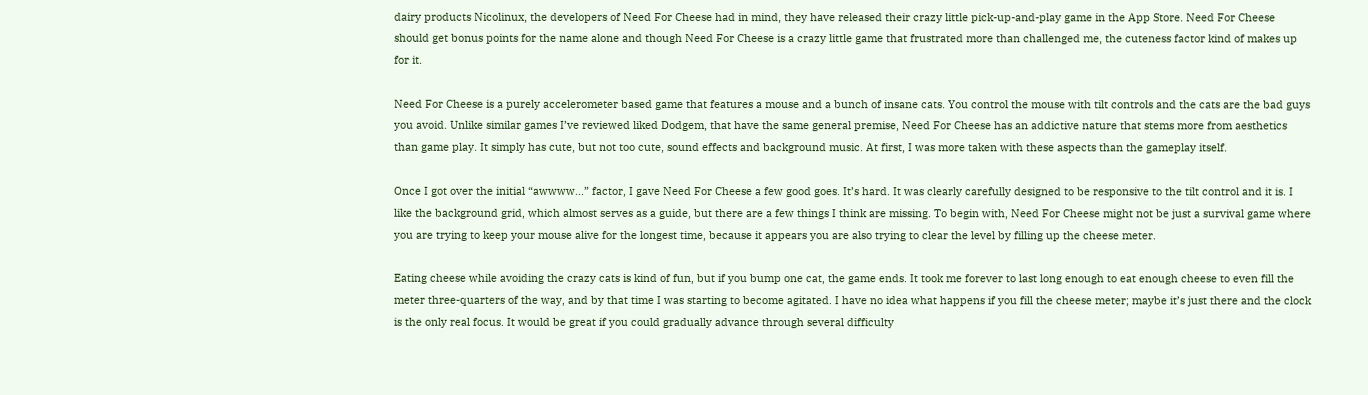dairy products Nicolinux, the developers of Need For Cheese had in mind, they have released their crazy little pick-up-and-play game in the App Store. Need For Cheese should get bonus points for the name alone and though Need For Cheese is a crazy little game that frustrated more than challenged me, the cuteness factor kind of makes up for it.

Need For Cheese is a purely accelerometer based game that features a mouse and a bunch of insane cats. You control the mouse with tilt controls and the cats are the bad guys you avoid. Unlike similar games I’ve reviewed liked Dodgem, that have the same general premise, Need For Cheese has an addictive nature that stems more from aesthetics than game play. It simply has cute, but not too cute, sound effects and background music. At first, I was more taken with these aspects than the gameplay itself.

Once I got over the initial “awwww...” factor, I gave Need For Cheese a few good goes. It’s hard. It was clearly carefully designed to be responsive to the tilt control and it is. I like the background grid, which almost serves as a guide, but there are a few things I think are missing. To begin with, Need For Cheese might not be just a survival game where you are trying to keep your mouse alive for the longest time, because it appears you are also trying to clear the level by filling up the cheese meter.

Eating cheese while avoiding the crazy cats is kind of fun, but if you bump one cat, the game ends. It took me forever to last long enough to eat enough cheese to even fill the meter three-quarters of the way, and by that time I was starting to become agitated. I have no idea what happens if you fill the cheese meter; maybe it’s just there and the clock is the only real focus. It would be great if you could gradually advance through several difficulty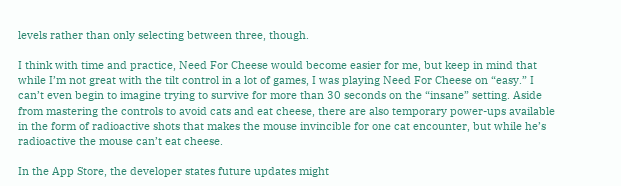levels rather than only selecting between three, though.

I think with time and practice, Need For Cheese would become easier for me, but keep in mind that while I’m not great with the tilt control in a lot of games, I was playing Need For Cheese on “easy.” I can’t even begin to imagine trying to survive for more than 30 seconds on the “insane” setting. Aside from mastering the controls to avoid cats and eat cheese, there are also temporary power-ups available in the form of radioactive shots that makes the mouse invincible for one cat encounter, but while he’s radioactive the mouse can’t eat cheese.

In the App Store, the developer states future updates might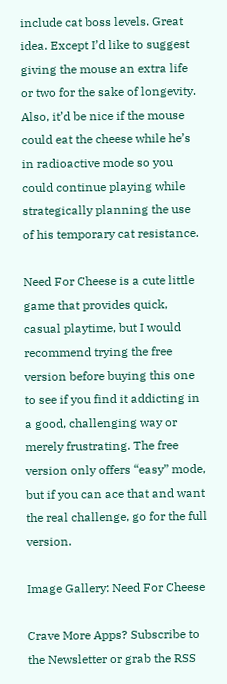include cat boss levels. Great idea. Except I’d like to suggest giving the mouse an extra life or two for the sake of longevity. Also, it’d be nice if the mouse could eat the cheese while he’s in radioactive mode so you could continue playing while strategically planning the use of his temporary cat resistance.

Need For Cheese is a cute little game that provides quick, casual playtime, but I would recommend trying the free version before buying this one to see if you find it addicting in a good, challenging way or merely frustrating. The free version only offers “easy” mode, but if you can ace that and want the real challenge, go for the full version.

Image Gallery: Need For Cheese

Crave More Apps? Subscribe to the Newsletter or grab the RSS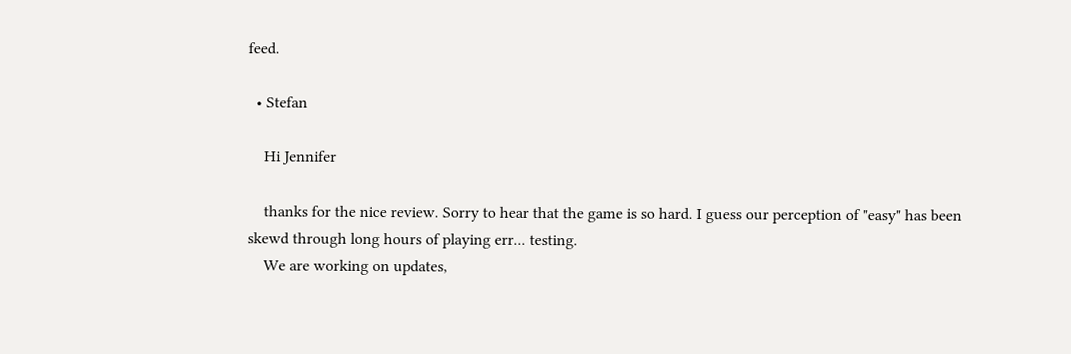feed.

  • Stefan

    Hi Jennifer

    thanks for the nice review. Sorry to hear that the game is so hard. I guess our perception of "easy" has been skewd through long hours of playing err... testing.
    We are working on updates,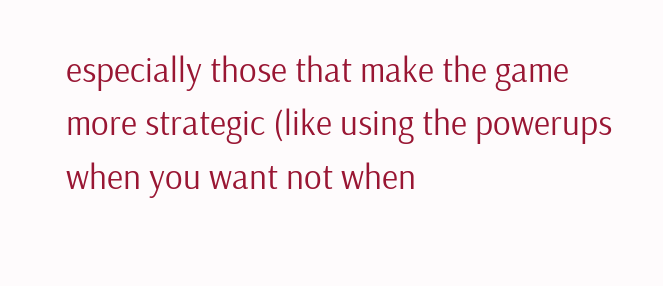especially those that make the game more strategic (like using the powerups when you want not when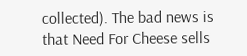collected). The bad news is that Need For Cheese sells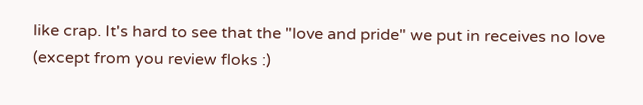like crap. It's hard to see that the "love and pride" we put in receives no love (except from you review floks :)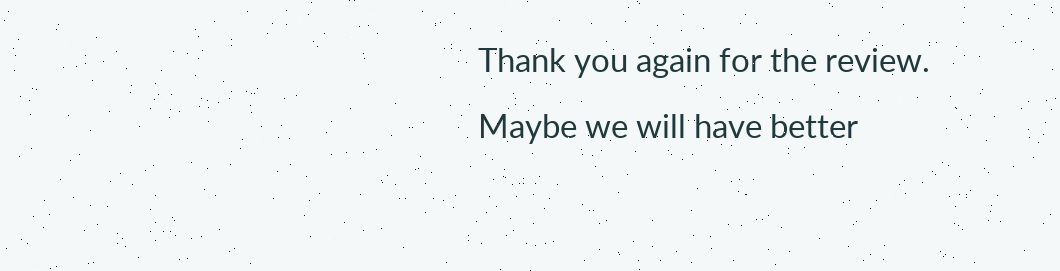Thank you again for the review. Maybe we will have better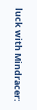luck with Mindracer: